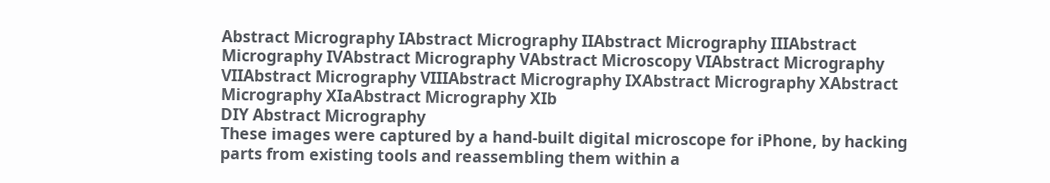Abstract Micrography IAbstract Micrography IIAbstract Micrography IIIAbstract Micrography IVAbstract Micrography VAbstract Microscopy VIAbstract Micrography VIIAbstract Micrography VIIIAbstract Micrography IXAbstract Micrography XAbstract Micrography XIaAbstract Micrography XIb
DIY Abstract Micrography
These images were captured by a hand-built digital microscope for iPhone, by hacking parts from existing tools and reassembling them within a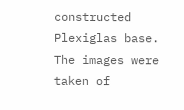constructed Plexiglas base. The images were taken of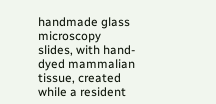handmade glass microscopy slides, with hand-dyed mammalian tissue, created while a resident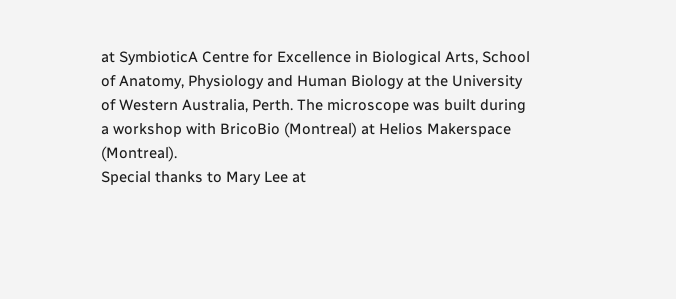at SymbioticA Centre for Excellence in Biological Arts, School of Anatomy, Physiology and Human Biology at the University of Western Australia, Perth. The microscope was built during a workshop with BricoBio (Montreal) at Helios Makerspace (Montreal).
Special thanks to Mary Lee at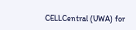CELLCentral (UWA) for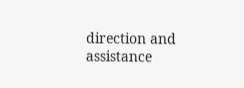direction and assistance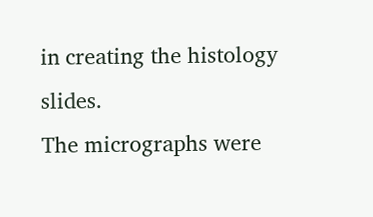in creating the histology slides.
The micrographs were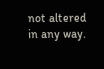not altered in any way.